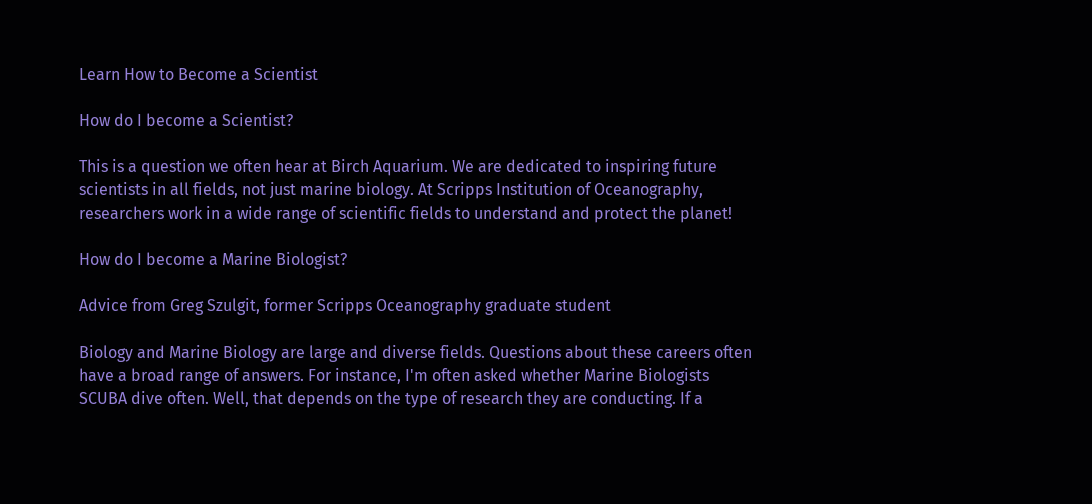Learn How to Become a Scientist

How do I become a Scientist?

This is a question we often hear at Birch Aquarium. We are dedicated to inspiring future scientists in all fields, not just marine biology. At Scripps Institution of Oceanography, researchers work in a wide range of scientific fields to understand and protect the planet!

How do I become a Marine Biologist?

Advice from Greg Szulgit, former Scripps Oceanography graduate student

Biology and Marine Biology are large and diverse fields. Questions about these careers often have a broad range of answers. For instance, I'm often asked whether Marine Biologists SCUBA dive often. Well, that depends on the type of research they are conducting. If a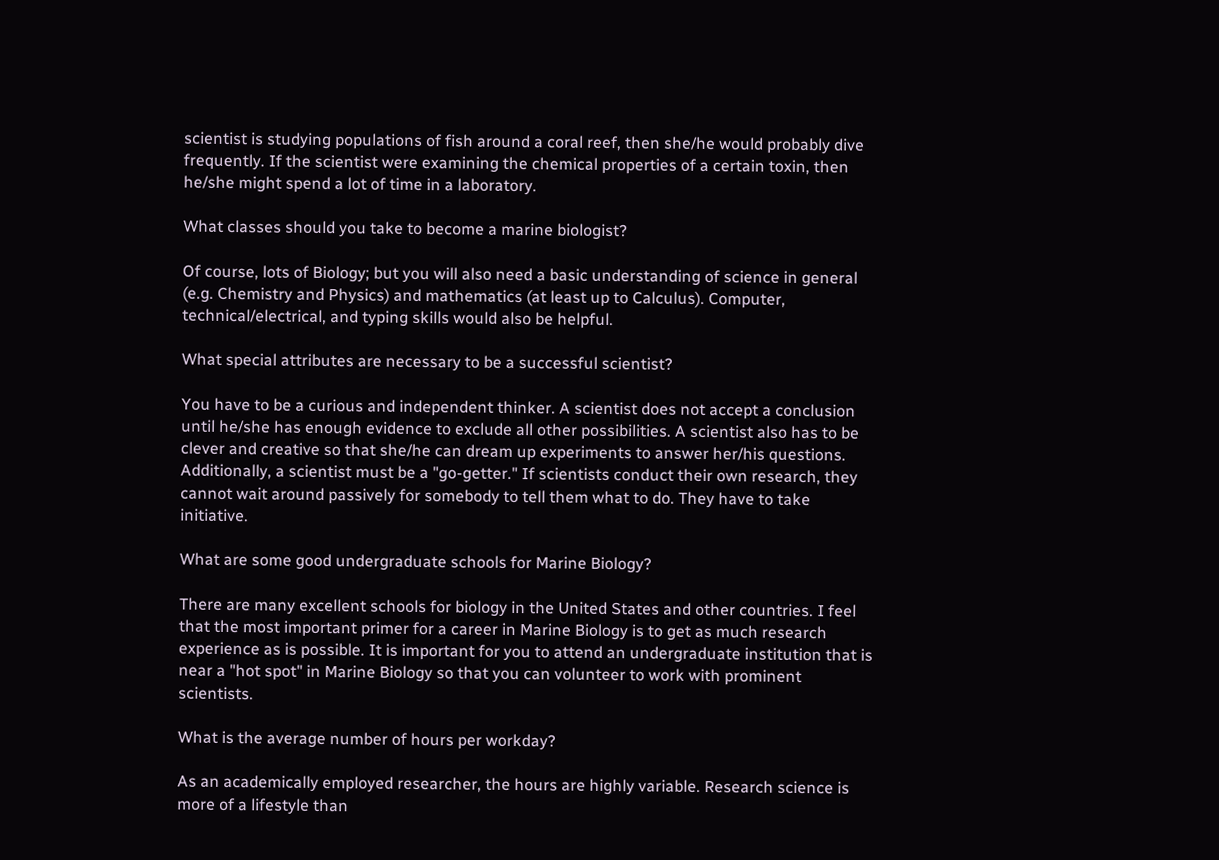scientist is studying populations of fish around a coral reef, then she/he would probably dive frequently. If the scientist were examining the chemical properties of a certain toxin, then he/she might spend a lot of time in a laboratory.

What classes should you take to become a marine biologist?

Of course, lots of Biology; but you will also need a basic understanding of science in general (e.g. Chemistry and Physics) and mathematics (at least up to Calculus). Computer, technical/electrical, and typing skills would also be helpful.

What special attributes are necessary to be a successful scientist?

You have to be a curious and independent thinker. A scientist does not accept a conclusion until he/she has enough evidence to exclude all other possibilities. A scientist also has to be clever and creative so that she/he can dream up experiments to answer her/his questions. Additionally, a scientist must be a "go-getter." If scientists conduct their own research, they cannot wait around passively for somebody to tell them what to do. They have to take initiative.

What are some good undergraduate schools for Marine Biology?

There are many excellent schools for biology in the United States and other countries. I feel that the most important primer for a career in Marine Biology is to get as much research experience as is possible. It is important for you to attend an undergraduate institution that is near a "hot spot" in Marine Biology so that you can volunteer to work with prominent scientists.

What is the average number of hours per workday?

As an academically employed researcher, the hours are highly variable. Research science is more of a lifestyle than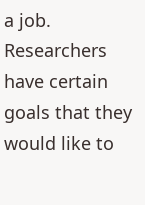a job. Researchers have certain goals that they would like to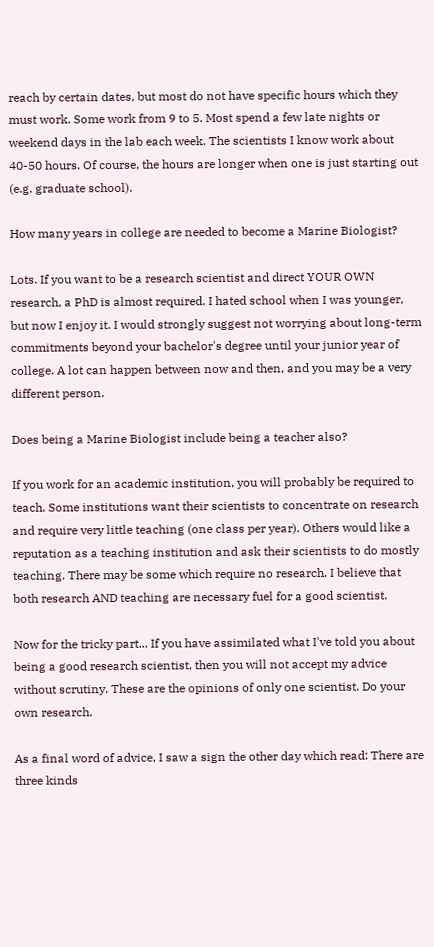reach by certain dates, but most do not have specific hours which they must work. Some work from 9 to 5. Most spend a few late nights or weekend days in the lab each week. The scientists I know work about 40-50 hours. Of course, the hours are longer when one is just starting out (e.g. graduate school).

How many years in college are needed to become a Marine Biologist?

Lots. If you want to be a research scientist and direct YOUR OWN research, a PhD is almost required. I hated school when I was younger, but now I enjoy it. I would strongly suggest not worrying about long-term commitments beyond your bachelor's degree until your junior year of college. A lot can happen between now and then, and you may be a very different person.

Does being a Marine Biologist include being a teacher also?

If you work for an academic institution, you will probably be required to teach. Some institutions want their scientists to concentrate on research and require very little teaching (one class per year). Others would like a reputation as a teaching institution and ask their scientists to do mostly teaching. There may be some which require no research. I believe that both research AND teaching are necessary fuel for a good scientist.

Now for the tricky part... If you have assimilated what I've told you about being a good research scientist, then you will not accept my advice without scrutiny. These are the opinions of only one scientist. Do your own research.

As a final word of advice, I saw a sign the other day which read: There are three kinds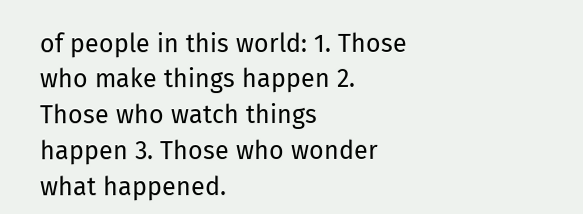of people in this world: 1. Those who make things happen 2. Those who watch things happen 3. Those who wonder what happened.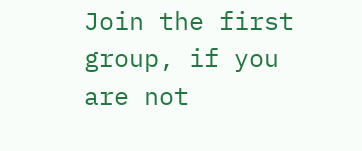Join the first group, if you are not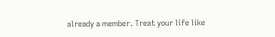already a member. Treat your life like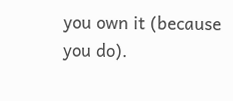you own it (because you do).